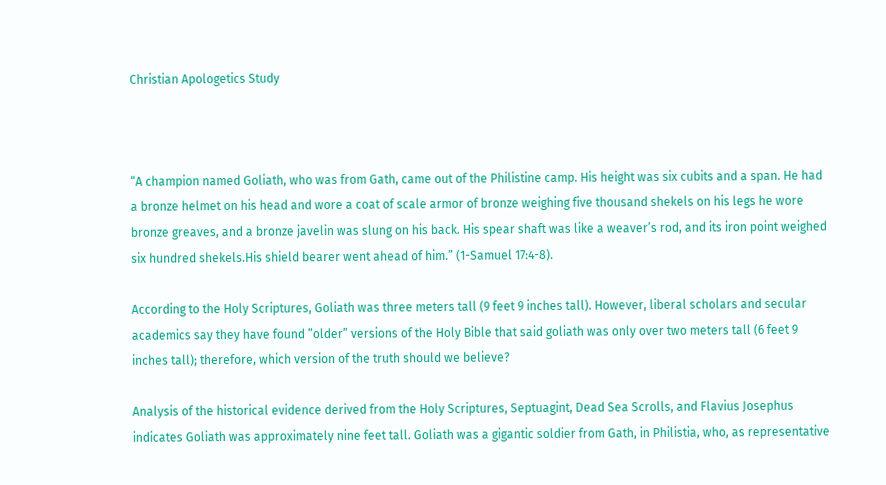Christian Apologetics Study



“A champion named Goliath, who was from Gath, came out of the Philistine camp. His height was six cubits and a span. He had a bronze helmet on his head and wore a coat of scale armor of bronze weighing five thousand shekels on his legs he wore bronze greaves, and a bronze javelin was slung on his back. His spear shaft was like a weaver’s rod, and its iron point weighed six hundred shekels.His shield bearer went ahead of him.” (1-Samuel 17:4-8).

According to the Holy Scriptures, Goliath was three meters tall (9 feet 9 inches tall). However, liberal scholars and secular academics say they have found ”older” versions of the Holy Bible that said goliath was only over two meters tall (6 feet 9 inches tall); therefore, which version of the truth should we believe?

Analysis of the historical evidence derived from the Holy Scriptures, Septuagint, Dead Sea Scrolls, and Flavius Josephus indicates Goliath was approximately nine feet tall. Goliath was a gigantic soldier from Gath, in Philistia, who, as representative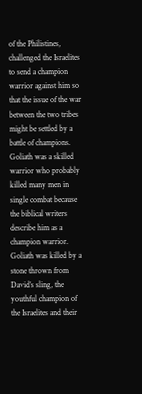of the Philistines, challenged the Israelites to send a champion warrior against him so that the issue of the war between the two tribes might be settled by a battle of champions. Goliath was a skilled warrior who probably killed many men in single combat because the biblical writers describe him as a champion warrior. Goliath was killed by a stone thrown from David’s sling, the youthful champion of the Israelites and their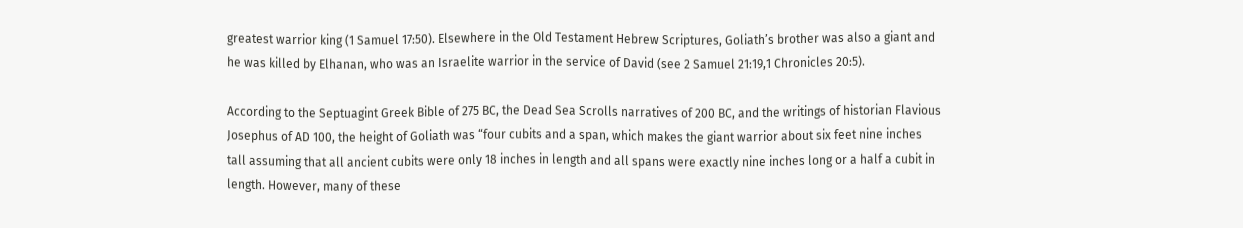greatest warrior king (1 Samuel 17:50). Elsewhere in the Old Testament Hebrew Scriptures, Goliath’s brother was also a giant and he was killed by Elhanan, who was an Israelite warrior in the service of David (see 2 Samuel 21:19,1 Chronicles 20:5).

According to the Septuagint Greek Bible of 275 BC, the Dead Sea Scrolls narratives of 200 BC, and the writings of historian Flavious Josephus of AD 100, the height of Goliath was “four cubits and a span, which makes the giant warrior about six feet nine inches tall assuming that all ancient cubits were only 18 inches in length and all spans were exactly nine inches long or a half a cubit in length. However, many of these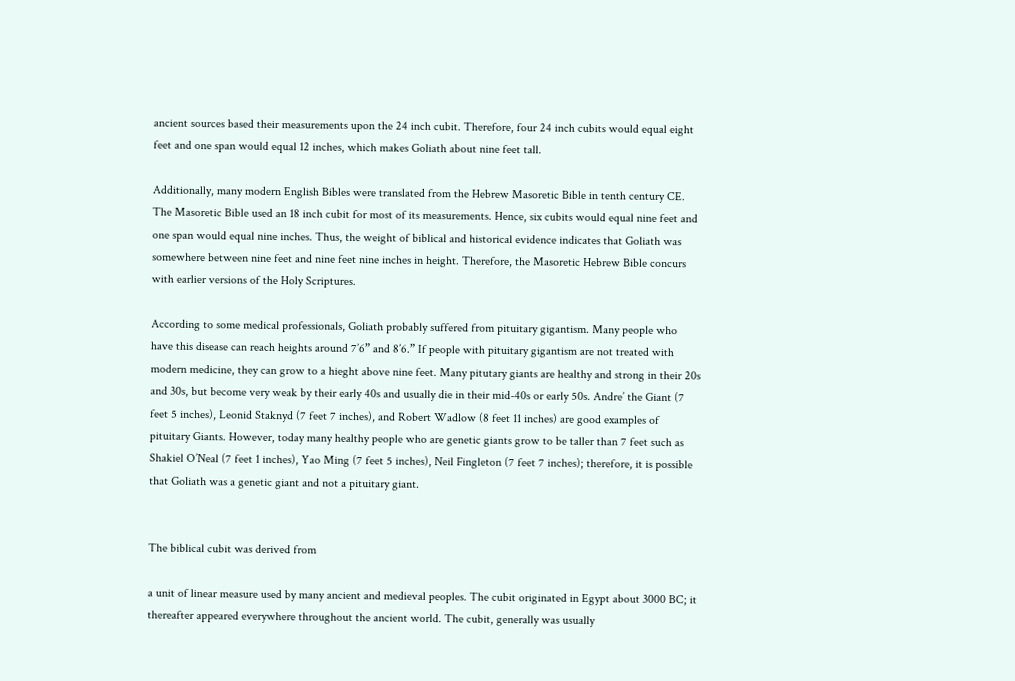ancient sources based their measurements upon the 24 inch cubit. Therefore, four 24 inch cubits would equal eight feet and one span would equal 12 inches, which makes Goliath about nine feet tall.

Additionally, many modern English Bibles were translated from the Hebrew Masoretic Bible in tenth century CE. The Masoretic Bible used an 18 inch cubit for most of its measurements. Hence, six cubits would equal nine feet and one span would equal nine inches. Thus, the weight of biblical and historical evidence indicates that Goliath was somewhere between nine feet and nine feet nine inches in height. Therefore, the Masoretic Hebrew Bible concurs with earlier versions of the Holy Scriptures.

According to some medical professionals, Goliath probably suffered from pituitary gigantism. Many people who have this disease can reach heights around 7’6” and 8’6.” If people with pituitary gigantism are not treated with modern medicine, they can grow to a hieght above nine feet. Many pitutary giants are healthy and strong in their 20s and 30s, but become very weak by their early 40s and usually die in their mid-40s or early 50s. Andre’ the Giant (7 feet 5 inches), Leonid Staknyd (7 feet 7 inches), and Robert Wadlow (8 feet 11 inches) are good examples of pituitary Giants. However, today many healthy people who are genetic giants grow to be taller than 7 feet such as Shakiel O’Neal (7 feet 1 inches), Yao Ming (7 feet 5 inches), Neil Fingleton (7 feet 7 inches); therefore, it is possible that Goliath was a genetic giant and not a pituitary giant.


The biblical cubit was derived from

a unit of linear measure used by many ancient and medieval peoples. The cubit originated in Egypt about 3000 BC; it thereafter appeared everywhere throughout the ancient world. The cubit, generally was usually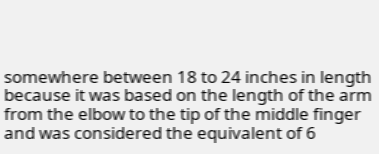somewhere between 18 to 24 inches in length because it was based on the length of the arm from the elbow to the tip of the middle finger and was considered the equivalent of 6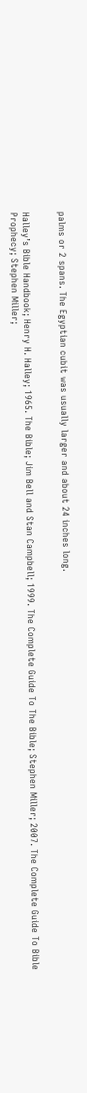palms or 2 spans. The Egyptian cubit was usually larger and about 24 inches long.


Halley’s Bible Handbook; Henry H. Halley; 1965. The Bible; Jim Bell and Stan Campbell; 1999. The Complete Guide To The Bible; Stephen Miller; 2007. The Complete Guide To Bible Prophecy; Stephen Miller;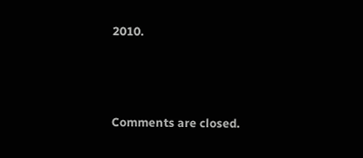2010.



Comments are closed.